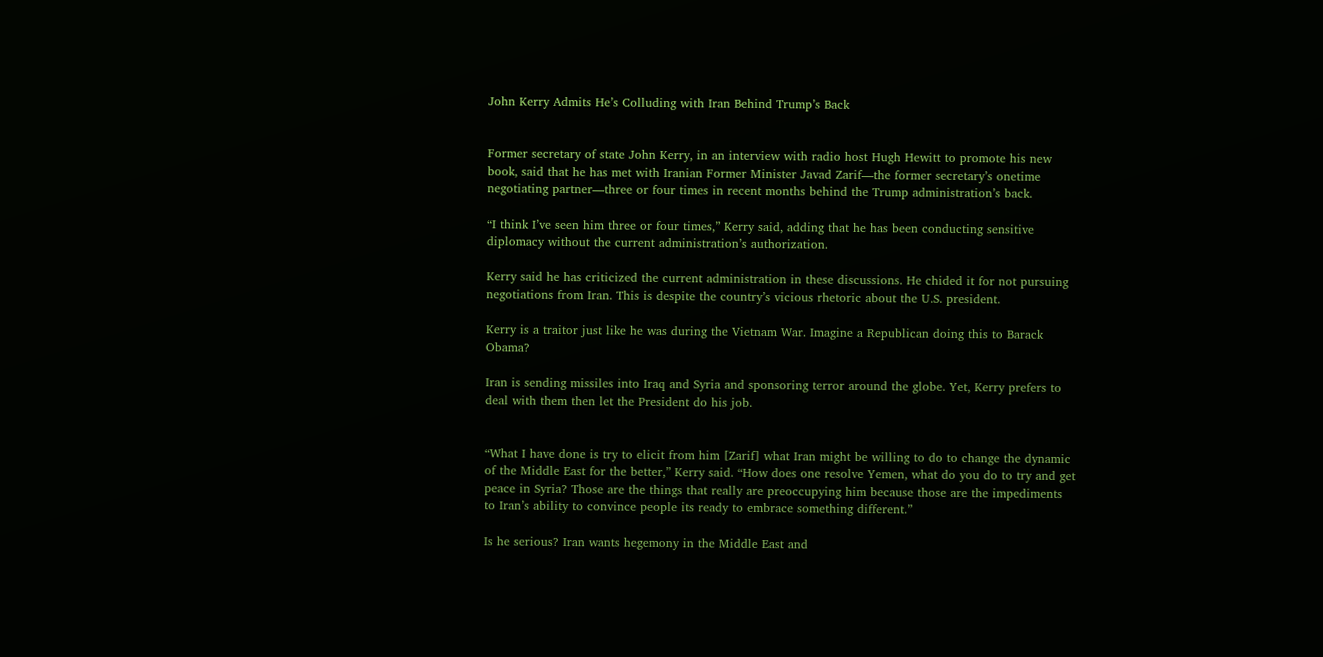John Kerry Admits He’s Colluding with Iran Behind Trump’s Back


Former secretary of state John Kerry, in an interview with radio host Hugh Hewitt to promote his new book, said that he has met with Iranian Former Minister Javad Zarif—the former secretary’s onetime negotiating partner—three or four times in recent months behind the Trump administration’s back.

“I think I’ve seen him three or four times,” Kerry said, adding that he has been conducting sensitive diplomacy without the current administration’s authorization.

Kerry said he has criticized the current administration in these discussions. He chided it for not pursuing negotiations from Iran. This is despite the country’s vicious rhetoric about the U.S. president.

Kerry is a traitor just like he was during the Vietnam War. Imagine a Republican doing this to Barack Obama?

Iran is sending missiles into Iraq and Syria and sponsoring terror around the globe. Yet, Kerry prefers to deal with them then let the President do his job.


“What I have done is try to elicit from him [Zarif] what Iran might be willing to do to change the dynamic of the Middle East for the better,” Kerry said. “How does one resolve Yemen, what do you do to try and get peace in Syria? Those are the things that really are preoccupying him because those are the impediments to Iran’s ability to convince people its ready to embrace something different.”

Is he serious? Iran wants hegemony in the Middle East and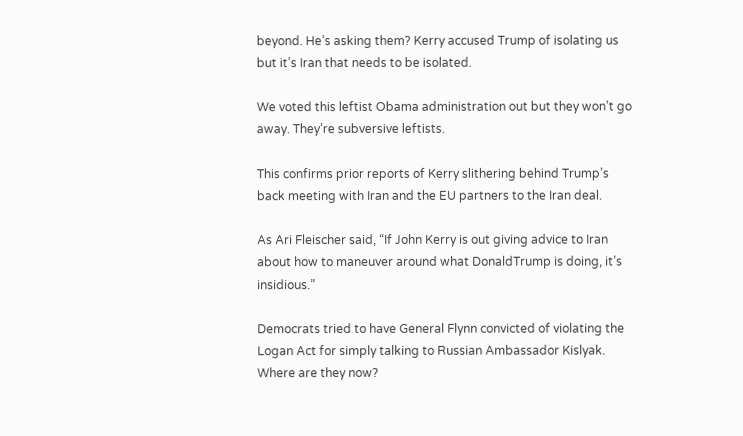beyond. He’s asking them? Kerry accused Trump of isolating us but it’s Iran that needs to be isolated.

We voted this leftist Obama administration out but they won’t go away. They’re subversive leftists.

This confirms prior reports of Kerry slithering behind Trump’s back meeting with Iran and the EU partners to the Iran deal.

As Ari Fleischer said, “If John Kerry is out giving advice to Iran about how to maneuver around what DonaldTrump is doing, it’s insidious.”

Democrats tried to have General Flynn convicted of violating the Logan Act for simply talking to Russian Ambassador Kislyak. Where are they now?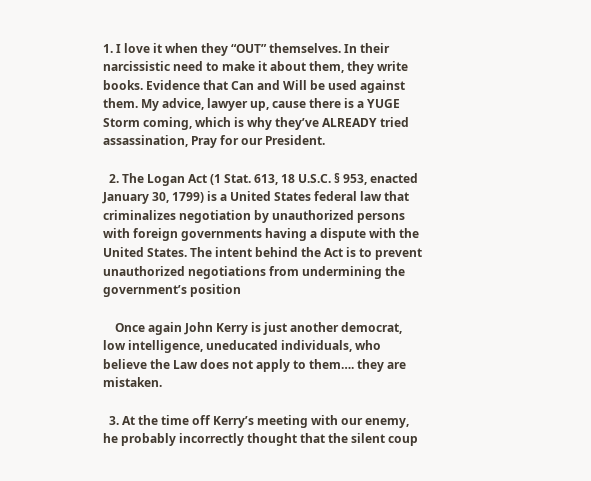1. I love it when they “OUT” themselves. In their narcissistic need to make it about them, they write books. Evidence that Can and Will be used against them. My advice, lawyer up, cause there is a YUGE Storm coming, which is why they’ve ALREADY tried assassination, Pray for our President.

  2. The Logan Act (1 Stat. 613, 18 U.S.C. § 953, enacted January 30, 1799) is a United States federal law that criminalizes negotiation by unauthorized persons with foreign governments having a dispute with the United States. The intent behind the Act is to prevent unauthorized negotiations from undermining the government’s position

    Once again John Kerry is just another democrat, low intelligence, uneducated individuals, who believe the Law does not apply to them…. they are mistaken.

  3. At the time off Kerry’s meeting with our enemy, he probably incorrectly thought that the silent coup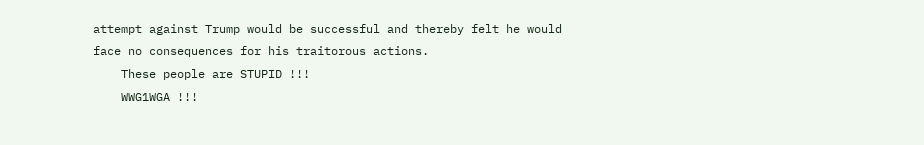attempt against Trump would be successful and thereby felt he would face no consequences for his traitorous actions.
    These people are STUPID !!!
    WWG1WGA !!!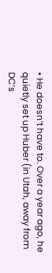• He doesn’t have to. Over a year ago, he quietly set up Huber (in Utah, away from DC’s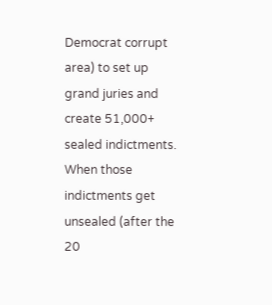Democrat corrupt area) to set up grand juries and create 51,000+ sealed indictments. When those indictments get unsealed (after the 20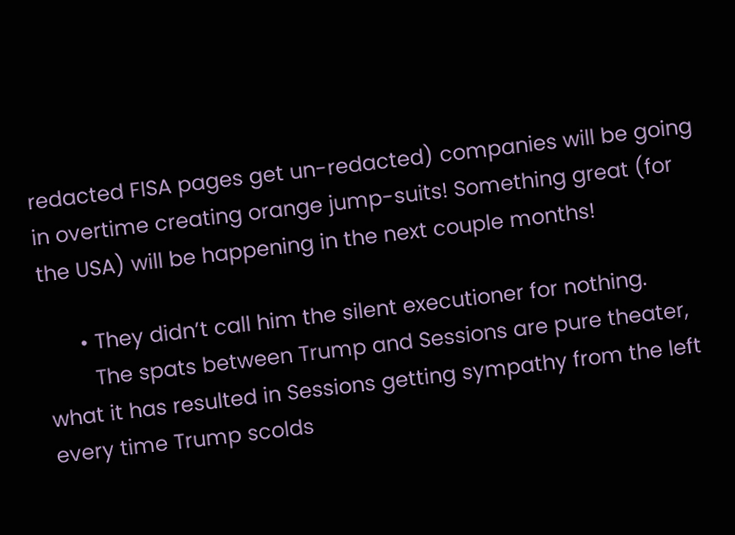redacted FISA pages get un-redacted) companies will be going in overtime creating orange jump-suits! Something great (for the USA) will be happening in the next couple months!

      • They didn’t call him the silent executioner for nothing.
        The spats between Trump and Sessions are pure theater, what it has resulted in Sessions getting sympathy from the left every time Trump scolds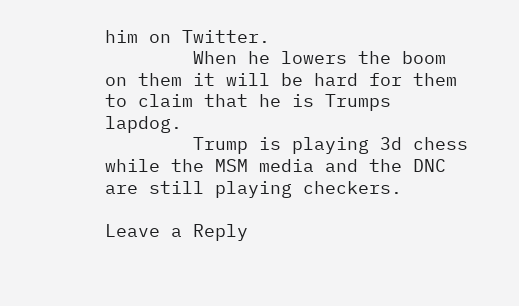him on Twitter.
        When he lowers the boom on them it will be hard for them to claim that he is Trumps lapdog.
        Trump is playing 3d chess while the MSM media and the DNC are still playing checkers.

Leave a Reply